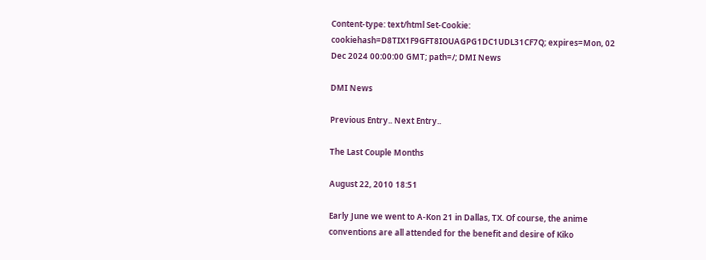Content-type: text/html Set-Cookie: cookiehash=D8TIX1F9GFT8IOUAGPG1DC1UDL31CF7Q; expires=Mon, 02 Dec 2024 00:00:00 GMT; path=/; DMI News

DMI News

Previous Entry.. Next Entry..

The Last Couple Months

August 22, 2010 18:51

Early June we went to A-Kon 21 in Dallas, TX. Of course, the anime conventions are all attended for the benefit and desire of Kiko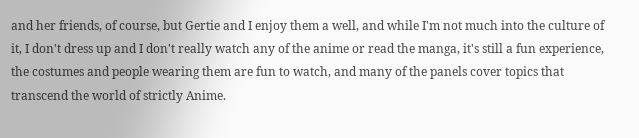and her friends, of course, but Gertie and I enjoy them a well, and while I'm not much into the culture of it, I don't dress up and I don't really watch any of the anime or read the manga, it's still a fun experience, the costumes and people wearing them are fun to watch, and many of the panels cover topics that transcend the world of strictly Anime.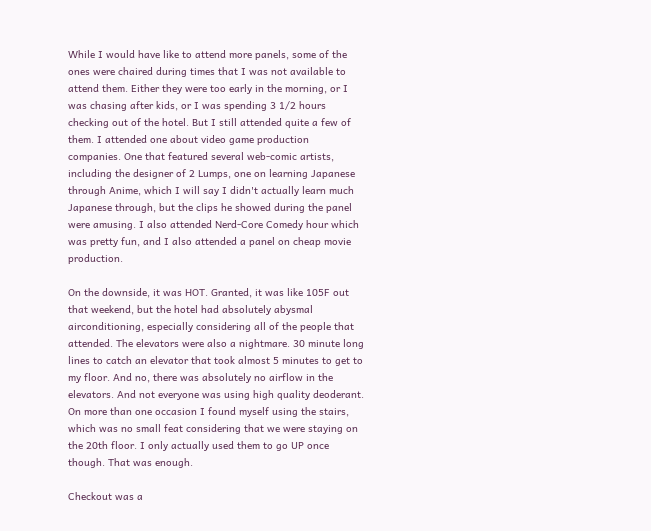While I would have like to attend more panels, some of the ones were chaired during times that I was not available to attend them. Either they were too early in the morning, or I was chasing after kids, or I was spending 3 1/2 hours checking out of the hotel. But I still attended quite a few of them. I attended one about video game production companies. One that featured several web-comic artists, including the designer of 2 Lumps, one on learning Japanese through Anime, which I will say I didn't actually learn much Japanese through, but the clips he showed during the panel were amusing. I also attended Nerd-Core Comedy hour which was pretty fun, and I also attended a panel on cheap movie production.

On the downside, it was HOT. Granted, it was like 105F out that weekend, but the hotel had absolutely abysmal airconditioning, especially considering all of the people that attended. The elevators were also a nightmare. 30 minute long lines to catch an elevator that took almost 5 minutes to get to my floor. And no, there was absolutely no airflow in the elevators. And not everyone was using high quality deoderant. On more than one occasion I found myself using the stairs, which was no small feat considering that we were staying on the 20th floor. I only actually used them to go UP once though. That was enough.

Checkout was a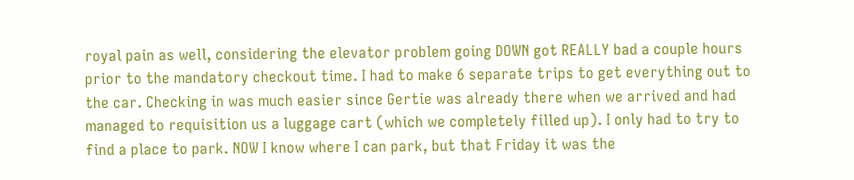royal pain as well, considering the elevator problem going DOWN got REALLY bad a couple hours prior to the mandatory checkout time. I had to make 6 separate trips to get everything out to the car. Checking in was much easier since Gertie was already there when we arrived and had managed to requisition us a luggage cart (which we completely filled up). I only had to try to find a place to park. NOW I know where I can park, but that Friday it was the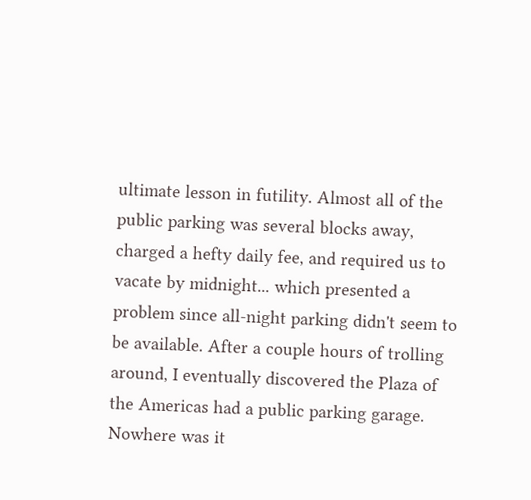ultimate lesson in futility. Almost all of the public parking was several blocks away, charged a hefty daily fee, and required us to vacate by midnight... which presented a problem since all-night parking didn't seem to be available. After a couple hours of trolling around, I eventually discovered the Plaza of the Americas had a public parking garage. Nowhere was it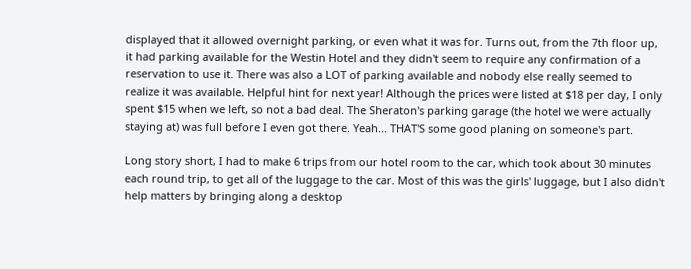displayed that it allowed overnight parking, or even what it was for. Turns out, from the 7th floor up, it had parking available for the Westin Hotel and they didn't seem to require any confirmation of a reservation to use it. There was also a LOT of parking available and nobody else really seemed to realize it was available. Helpful hint for next year! Although the prices were listed at $18 per day, I only spent $15 when we left, so not a bad deal. The Sheraton's parking garage (the hotel we were actually staying at) was full before I even got there. Yeah... THAT'S some good planing on someone's part.

Long story short, I had to make 6 trips from our hotel room to the car, which took about 30 minutes each round trip, to get all of the luggage to the car. Most of this was the girls' luggage, but I also didn't help matters by bringing along a desktop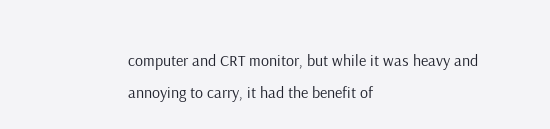computer and CRT monitor, but while it was heavy and annoying to carry, it had the benefit of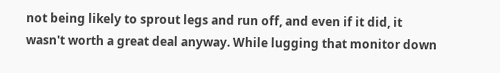not being likely to sprout legs and run off, and even if it did, it wasn't worth a great deal anyway. While lugging that monitor down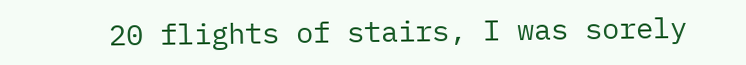20 flights of stairs, I was sorely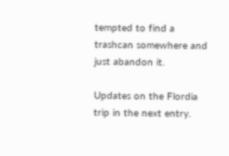tempted to find a trashcan somewhere and just abandon it.

Updates on the Flordia trip in the next entry.